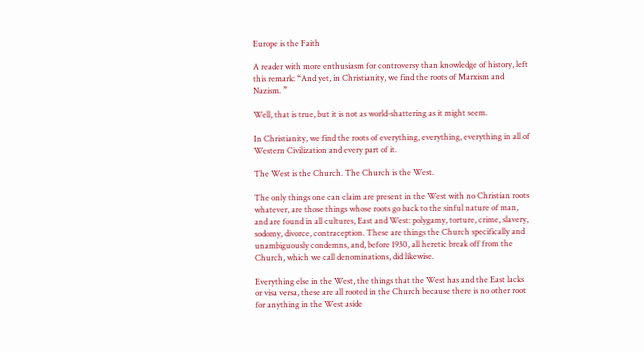Europe is the Faith

A reader with more enthusiasm for controversy than knowledge of history, left this remark: “And yet, in Christianity, we find the roots of Marxism and Nazism. ”

Well, that is true, but it is not as world-shattering as it might seem.

In Christianity, we find the roots of everything, everything, everything in all of Western Civilization and every part of it.

The West is the Church. The Church is the West.

The only things one can claim are present in the West with no Christian roots whatever, are those things whose roots go back to the sinful nature of man, and are found in all cultures, East and West: polygamy, torture, crime, slavery, sodomy, divorce, contraception. These are things the Church specifically and unambiguously condemns, and, before 1930, all heretic break off from the Church, which we call denominations, did likewise.

Everything else in the West, the things that the West has and the East lacks or visa versa, these are all rooted in the Church because there is no other root for anything in the West aside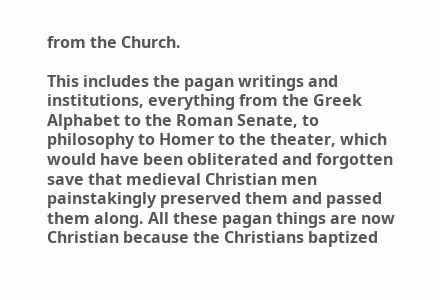from the Church.

This includes the pagan writings and institutions, everything from the Greek Alphabet to the Roman Senate, to philosophy to Homer to the theater, which would have been obliterated and forgotten save that medieval Christian men painstakingly preserved them and passed them along. All these pagan things are now Christian because the Christians baptized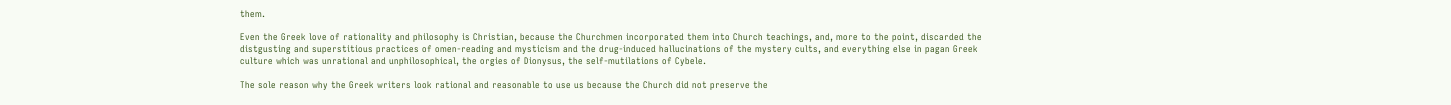them.

Even the Greek love of rationality and philosophy is Christian, because the Churchmen incorporated them into Church teachings, and, more to the point, discarded the distgusting and superstitious practices of omen-reading and mysticism and the drug-induced hallucinations of the mystery cults, and everything else in pagan Greek culture which was unrational and unphilosophical, the orgies of Dionysus, the self-mutilations of Cybele.

The sole reason why the Greek writers look rational and reasonable to use us because the Church did not preserve the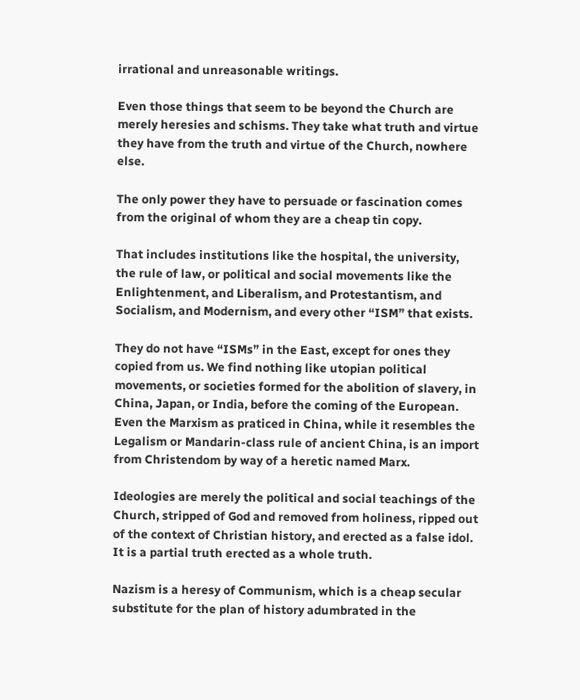irrational and unreasonable writings.

Even those things that seem to be beyond the Church are merely heresies and schisms. They take what truth and virtue they have from the truth and virtue of the Church, nowhere else.

The only power they have to persuade or fascination comes from the original of whom they are a cheap tin copy.

That includes institutions like the hospital, the university, the rule of law, or political and social movements like the Enlightenment, and Liberalism, and Protestantism, and Socialism, and Modernism, and every other “ISM” that exists.

They do not have “ISMs” in the East, except for ones they copied from us. We find nothing like utopian political movements, or societies formed for the abolition of slavery, in China, Japan, or India, before the coming of the European. Even the Marxism as praticed in China, while it resembles the Legalism or Mandarin-class rule of ancient China, is an import from Christendom by way of a heretic named Marx.

Ideologies are merely the political and social teachings of the Church, stripped of God and removed from holiness, ripped out of the context of Christian history, and erected as a false idol. It is a partial truth erected as a whole truth.

Nazism is a heresy of Communism, which is a cheap secular substitute for the plan of history adumbrated in the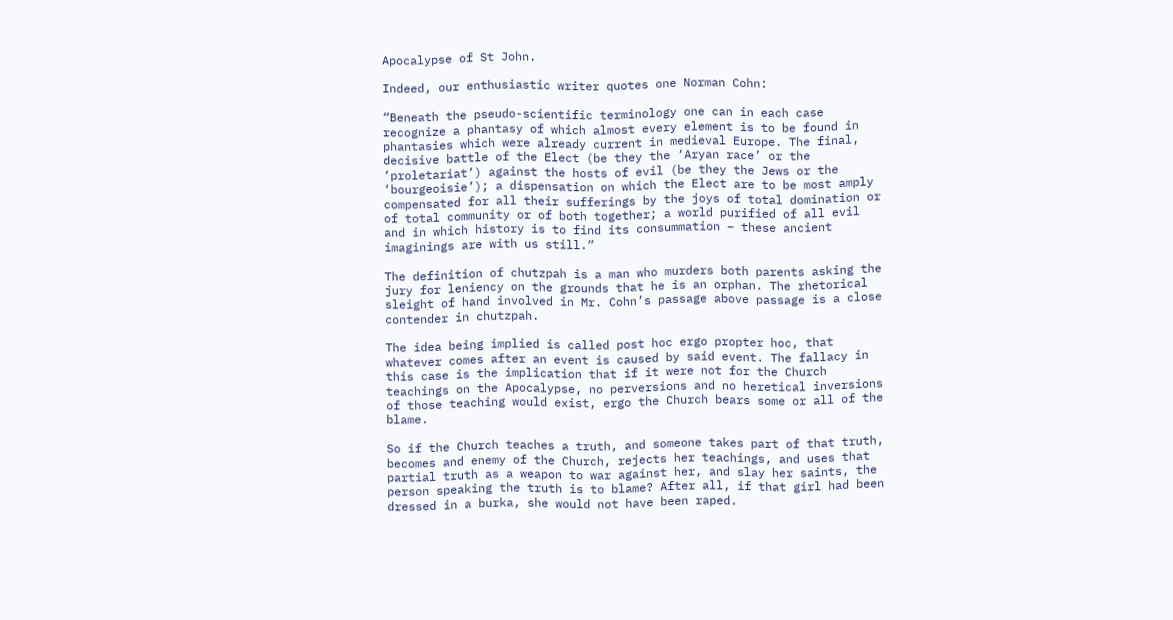Apocalypse of St John.

Indeed, our enthusiastic writer quotes one Norman Cohn:

“Beneath the pseudo-scientific terminology one can in each case recognize a phantasy of which almost every element is to be found in phantasies which were already current in medieval Europe. The final, decisive battle of the Elect (be they the ‘Aryan race’ or the ‘proletariat’) against the hosts of evil (be they the Jews or the ‘bourgeoisie’); a dispensation on which the Elect are to be most amply compensated for all their sufferings by the joys of total domination or of total community or of both together; a world purified of all evil and in which history is to find its consummation – these ancient imaginings are with us still.”

The definition of chutzpah is a man who murders both parents asking the jury for leniency on the grounds that he is an orphan. The rhetorical sleight of hand involved in Mr. Cohn’s passage above passage is a close contender in chutzpah.

The idea being implied is called post hoc ergo propter hoc, that whatever comes after an event is caused by said event. The fallacy in this case is the implication that if it were not for the Church teachings on the Apocalypse, no perversions and no heretical inversions of those teaching would exist, ergo the Church bears some or all of the blame.

So if the Church teaches a truth, and someone takes part of that truth, becomes and enemy of the Church, rejects her teachings, and uses that partial truth as a weapon to war against her, and slay her saints, the person speaking the truth is to blame? After all, if that girl had been dressed in a burka, she would not have been raped.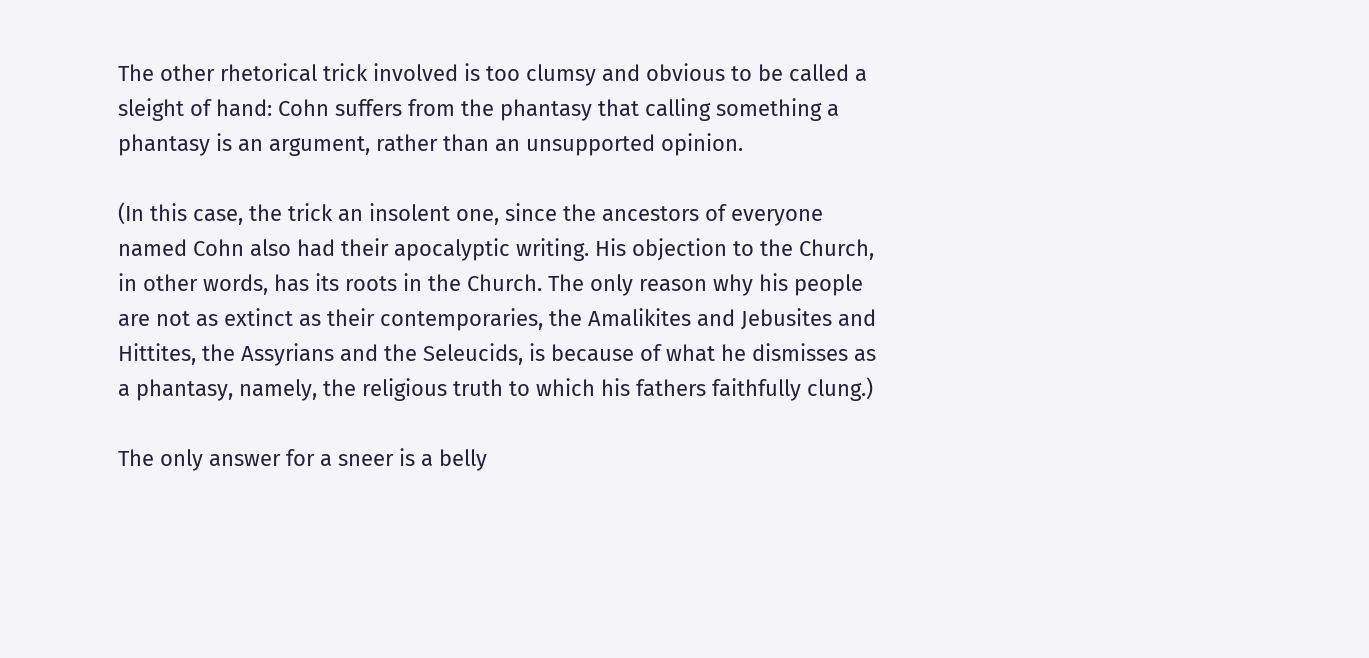The other rhetorical trick involved is too clumsy and obvious to be called a sleight of hand: Cohn suffers from the phantasy that calling something a phantasy is an argument, rather than an unsupported opinion.

(In this case, the trick an insolent one, since the ancestors of everyone named Cohn also had their apocalyptic writing. His objection to the Church, in other words, has its roots in the Church. The only reason why his people are not as extinct as their contemporaries, the Amalikites and Jebusites and Hittites, the Assyrians and the Seleucids, is because of what he dismisses as a phantasy, namely, the religious truth to which his fathers faithfully clung.)

The only answer for a sneer is a belly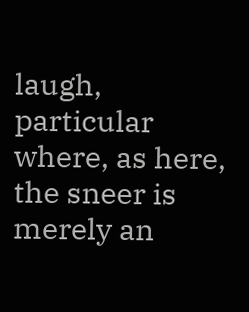laugh, particular where, as here, the sneer is merely an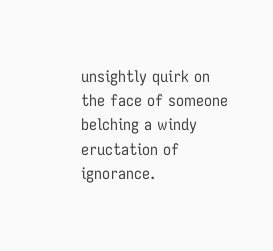unsightly quirk on the face of someone belching a windy eructation of ignorance.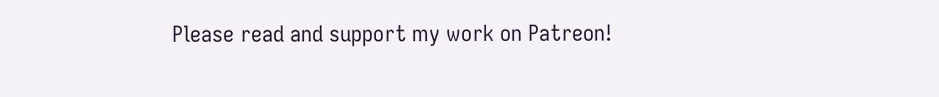Please read and support my work on Patreon!